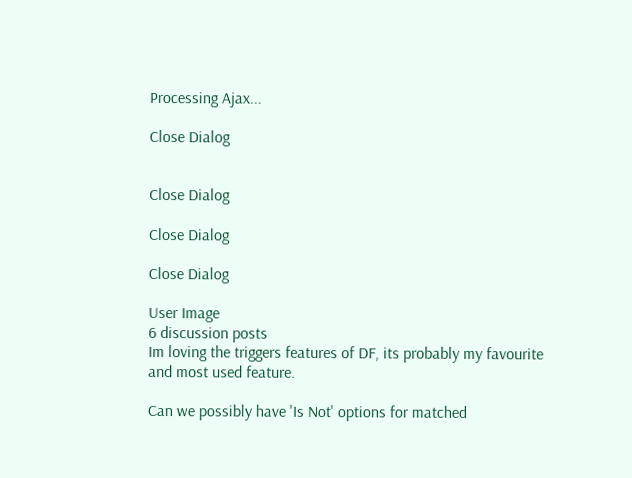Processing Ajax...

Close Dialog


Close Dialog

Close Dialog

Close Dialog

User Image
6 discussion posts
Im loving the triggers features of DF, its probably my favourite and most used feature.

Can we possibly have 'Is Not' options for matched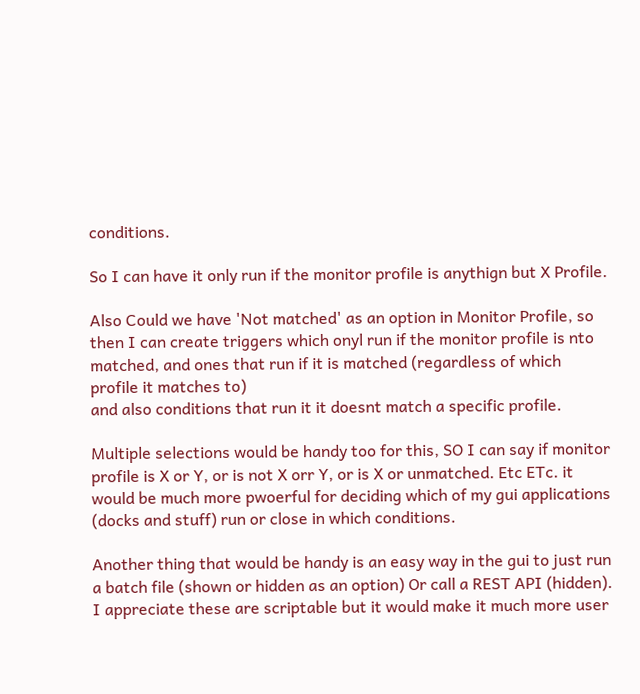conditions.

So I can have it only run if the monitor profile is anythign but X Profile.

Also Could we have 'Not matched' as an option in Monitor Profile, so then I can create triggers which onyl run if the monitor profile is nto matched, and ones that run if it is matched (regardless of which profile it matches to)
and also conditions that run it it doesnt match a specific profile.

Multiple selections would be handy too for this, SO I can say if monitor profile is X or Y, or is not X orr Y, or is X or unmatched. Etc ETc. it would be much more pwoerful for deciding which of my gui applications (docks and stuff) run or close in which conditions.

Another thing that would be handy is an easy way in the gui to just run a batch file (shown or hidden as an option) Or call a REST API (hidden). I appreciate these are scriptable but it would make it much more user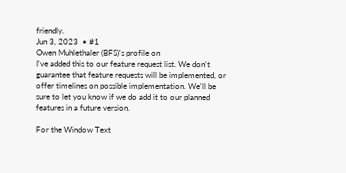friendly.
Jun 3, 2023  • #1
Owen Muhlethaler (BFS)'s profile on
I've added this to our feature request list. We don't guarantee that feature requests will be implemented, or offer timelines on possible implementation. We'll be sure to let you know if we do add it to our planned features in a future version.

For the Window Text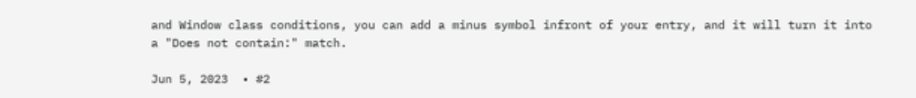and Window class conditions, you can add a minus symbol infront of your entry, and it will turn it into a "Does not contain:" match.

Jun 5, 2023  • #2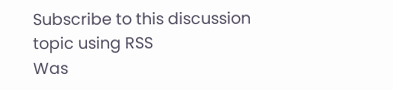Subscribe to this discussion topic using RSS
Was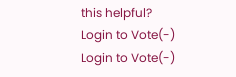this helpful?  Login to Vote(-)  Login to Vote(-)